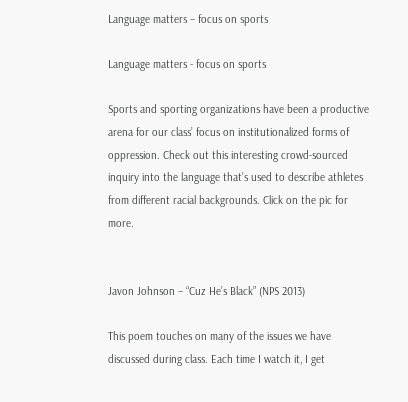Language matters – focus on sports

Language matters - focus on sports

Sports and sporting organizations have been a productive arena for our class’ focus on institutionalized forms of oppression. Check out this interesting crowd-sourced inquiry into the language that’s used to describe athletes from different racial backgrounds. Click on the pic for more.


Javon Johnson – “Cuz He’s Black” (NPS 2013)

This poem touches on many of the issues we have discussed during class. Each time I watch it, I get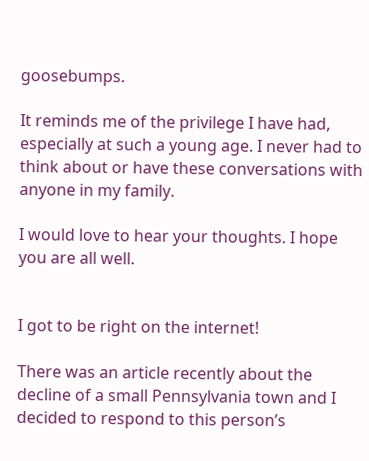goosebumps.

It reminds me of the privilege I have had, especially at such a young age. I never had to think about or have these conversations with anyone in my family.

I would love to hear your thoughts. I hope you are all well.


I got to be right on the internet!

There was an article recently about the decline of a small Pennsylvania town and I decided to respond to this person’s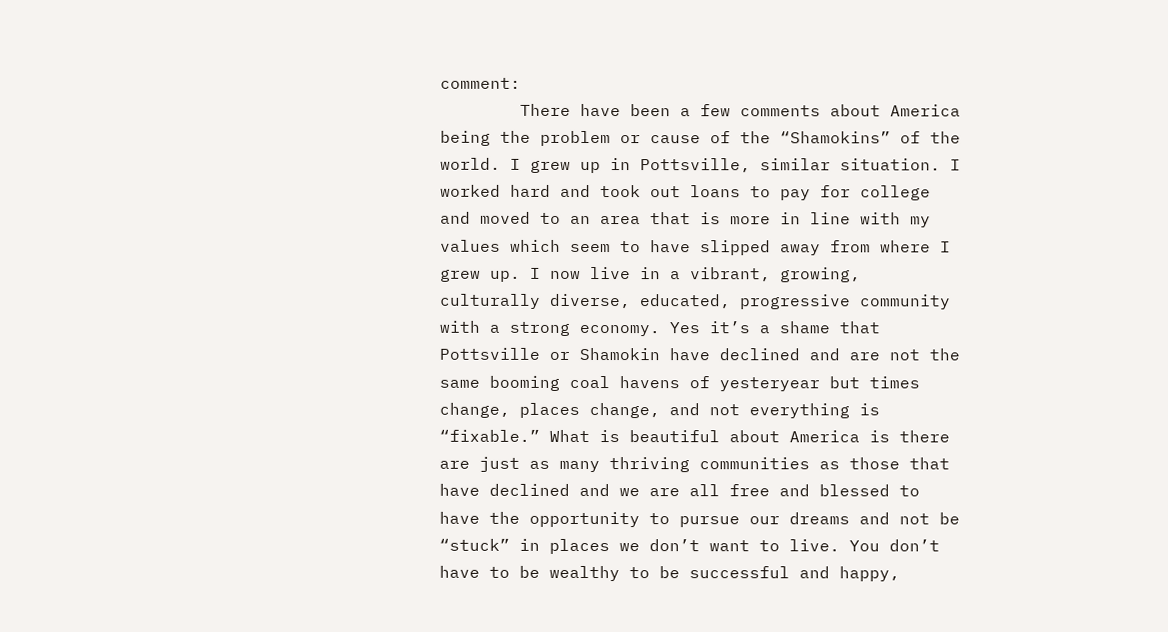comment:
        There have been a few comments about America being the problem or cause of the “Shamokins” of the world. I grew up in Pottsville, similar situation. I worked hard and took out loans to pay for college and moved to an area that is more in line with my values which seem to have slipped away from where I grew up. I now live in a vibrant, growing, culturally diverse, educated, progressive community with a strong economy. Yes it’s a shame that Pottsville or Shamokin have declined and are not the same booming coal havens of yesteryear but times change, places change, and not everything is “fixable.” What is beautiful about America is there are just as many thriving communities as those that have declined and we are all free and blessed to have the opportunity to pursue our dreams and not be “stuck” in places we don’t want to live. You don’t have to be wealthy to be successful and happy,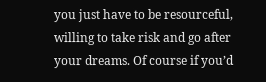you just have to be resourceful, willing to take risk and go after your dreams. Of course if you’d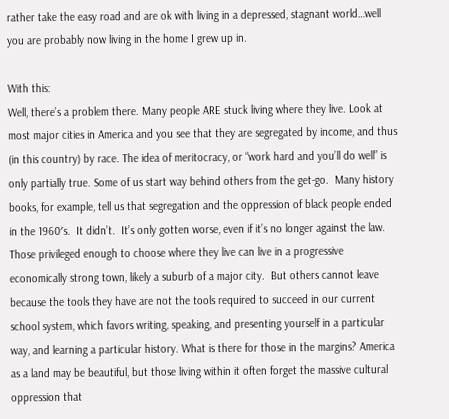rather take the easy road and are ok with living in a depressed, stagnant world…well you are probably now living in the home I grew up in.

With this:
Well, there’s a problem there. Many people ARE stuck living where they live. Look at most major cities in America and you see that they are segregated by income, and thus (in this country) by race. The idea of meritocracy, or “work hard and you’ll do well” is only partially true. Some of us start way behind others from the get-go.  Many history books, for example, tell us that segregation and the oppression of black people ended in the 1960′s.  It didn’t.  It’s only gotten worse, even if it’s no longer against the law. Those privileged enough to choose where they live can live in a progressive economically strong town, likely a suburb of a major city.  But others cannot leave because the tools they have are not the tools required to succeed in our current school system, which favors writing, speaking, and presenting yourself in a particular way, and learning a particular history. What is there for those in the margins? America as a land may be beautiful, but those living within it often forget the massive cultural oppression that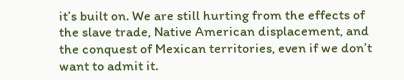it’s built on. We are still hurting from the effects of the slave trade, Native American displacement, and the conquest of Mexican territories, even if we don’t want to admit it.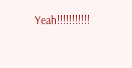Yeah!!!!!!!!!!!